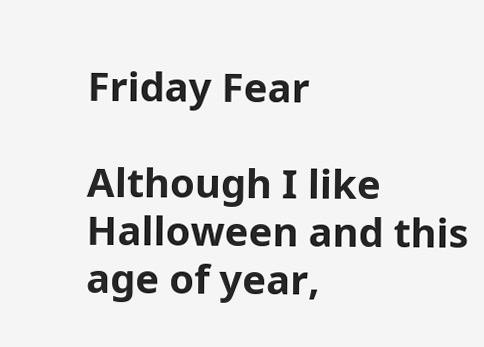Friday Fear

Although I like Halloween and this age of year,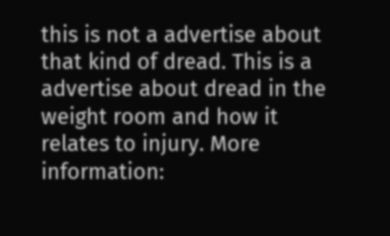this is not a advertise about that kind of dread. This is a advertise about dread in the weight room and how it relates to injury. More information: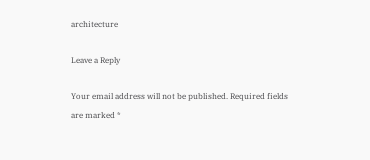architecture

Leave a Reply

Your email address will not be published. Required fields are marked *